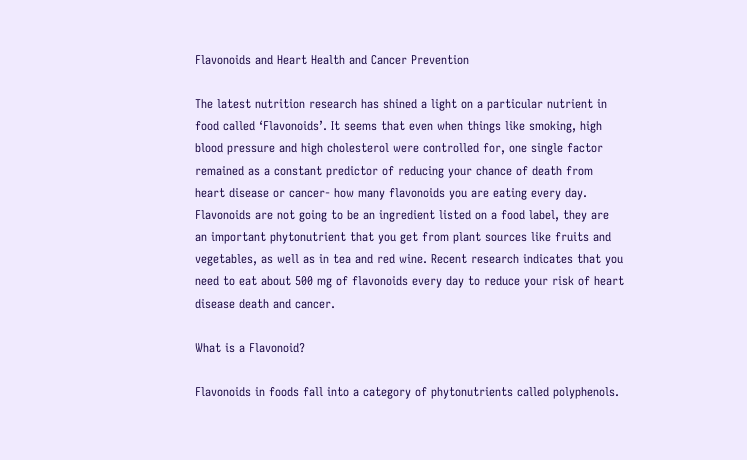Flavonoids and Heart Health and Cancer Prevention

The latest nutrition research has shined a light on a particular nutrient in food called ‘Flavonoids’. It seems that even when things like smoking, high blood pressure and high cholesterol were controlled for, one single factor remained as a constant predictor of reducing your chance of death from heart disease or cancer- how many flavonoids you are eating every day.
Flavonoids are not going to be an ingredient listed on a food label, they are an important phytonutrient that you get from plant sources like fruits and vegetables, as well as in tea and red wine. Recent research indicates that you need to eat about 500 mg of flavonoids every day to reduce your risk of heart disease death and cancer.

What is a Flavonoid?

Flavonoids in foods fall into a category of phytonutrients called polyphenols.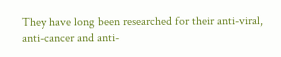They have long been researched for their anti-viral, anti-cancer and anti-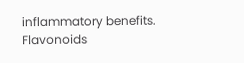inflammatory benefits. Flavonoids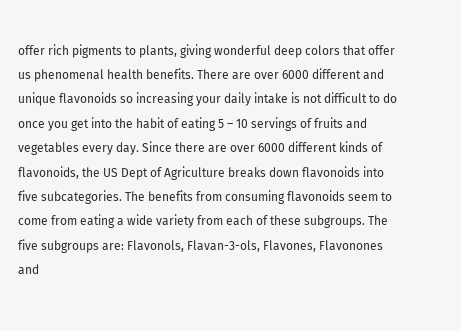offer rich pigments to plants, giving wonderful deep colors that offer us phenomenal health benefits. There are over 6000 different and unique flavonoids so increasing your daily intake is not difficult to do once you get into the habit of eating 5 – 10 servings of fruits and vegetables every day. Since there are over 6000 different kinds of flavonoids, the US Dept of Agriculture breaks down flavonoids into five subcategories. The benefits from consuming flavonoids seem to come from eating a wide variety from each of these subgroups. The five subgroups are: Flavonols, Flavan-3-ols, Flavones, Flavonones and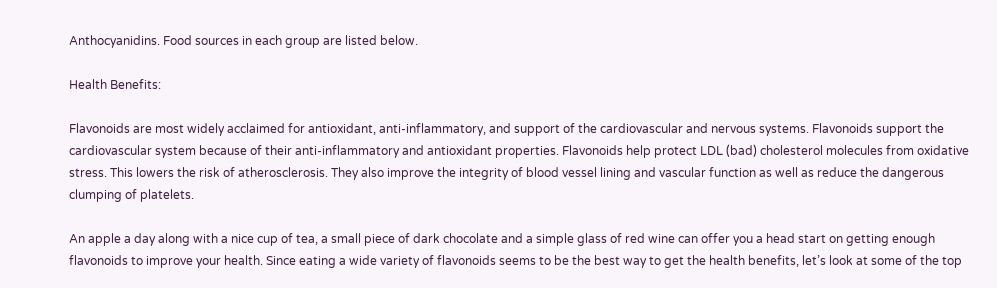Anthocyanidins. Food sources in each group are listed below.

Health Benefits:

Flavonoids are most widely acclaimed for antioxidant, anti-inflammatory, and support of the cardiovascular and nervous systems. Flavonoids support the cardiovascular system because of their anti-inflammatory and antioxidant properties. Flavonoids help protect LDL (bad) cholesterol molecules from oxidative stress. This lowers the risk of atherosclerosis. They also improve the integrity of blood vessel lining and vascular function as well as reduce the dangerous clumping of platelets.

An apple a day along with a nice cup of tea, a small piece of dark chocolate and a simple glass of red wine can offer you a head start on getting enough flavonoids to improve your health. Since eating a wide variety of flavonoids seems to be the best way to get the health benefits, let’s look at some of the top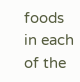foods in each of the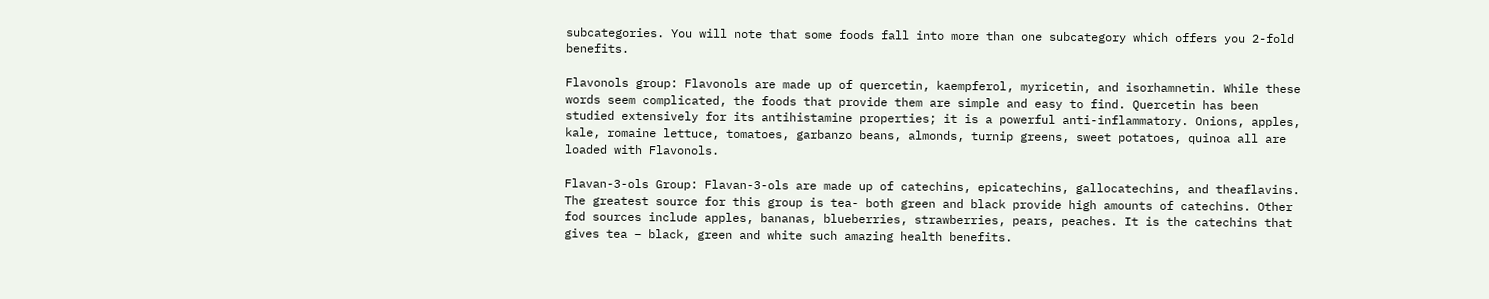subcategories. You will note that some foods fall into more than one subcategory which offers you 2-fold benefits.

Flavonols group: Flavonols are made up of quercetin, kaempferol, myricetin, and isorhamnetin. While these words seem complicated, the foods that provide them are simple and easy to find. Quercetin has been studied extensively for its antihistamine properties; it is a powerful anti-inflammatory. Onions, apples, kale, romaine lettuce, tomatoes, garbanzo beans, almonds, turnip greens, sweet potatoes, quinoa all are loaded with Flavonols.

Flavan-3-ols Group: Flavan-3-ols are made up of catechins, epicatechins, gallocatechins, and theaflavins. The greatest source for this group is tea- both green and black provide high amounts of catechins. Other fod sources include apples, bananas, blueberries, strawberries, pears, peaches. It is the catechins that gives tea – black, green and white such amazing health benefits.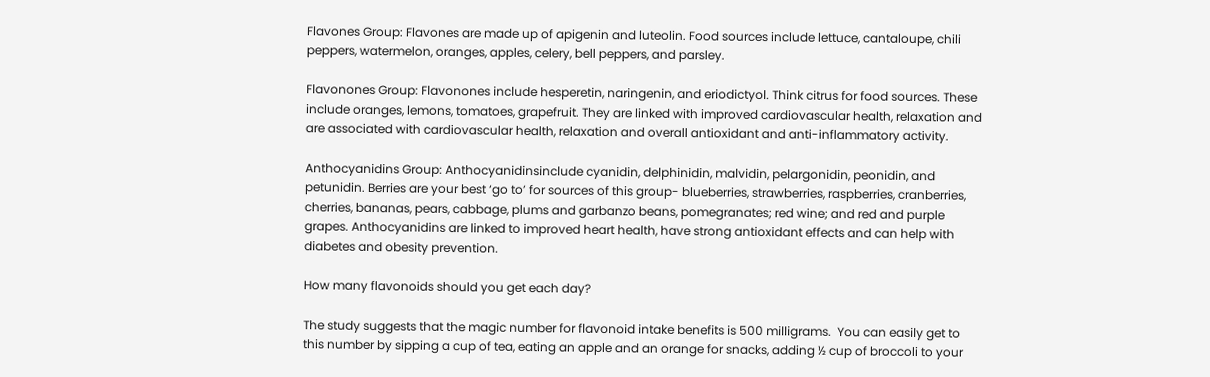Flavones Group: Flavones are made up of apigenin and luteolin. Food sources include lettuce, cantaloupe, chili peppers, watermelon, oranges, apples, celery, bell peppers, and parsley.

Flavonones Group: Flavonones include hesperetin, naringenin, and eriodictyol. Think citrus for food sources. These include oranges, lemons, tomatoes, grapefruit. They are linked with improved cardiovascular health, relaxation and are associated with cardiovascular health, relaxation and overall antioxidant and anti-inflammatory activity.

Anthocyanidins Group: Anthocyanidinsinclude cyanidin, delphinidin, malvidin, pelargonidin, peonidin, and petunidin. Berries are your best ‘go to’ for sources of this group- blueberries, strawberries, raspberries, cranberries, cherries, bananas, pears, cabbage, plums and garbanzo beans, pomegranates; red wine; and red and purple grapes. Anthocyanidins are linked to improved heart health, have strong antioxidant effects and can help with diabetes and obesity prevention.

How many flavonoids should you get each day?

The study suggests that the magic number for flavonoid intake benefits is 500 milligrams.  You can easily get to this number by sipping a cup of tea, eating an apple and an orange for snacks, adding ½ cup of broccoli to your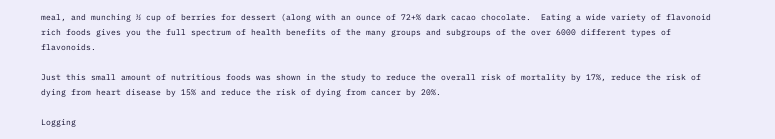meal, and munching ½ cup of berries for dessert (along with an ounce of 72+% dark cacao chocolate.  Eating a wide variety of flavonoid rich foods gives you the full spectrum of health benefits of the many groups and subgroups of the over 6000 different types of flavonoids.

Just this small amount of nutritious foods was shown in the study to reduce the overall risk of mortality by 17%, reduce the risk of dying from heart disease by 15% and reduce the risk of dying from cancer by 20%.

Logging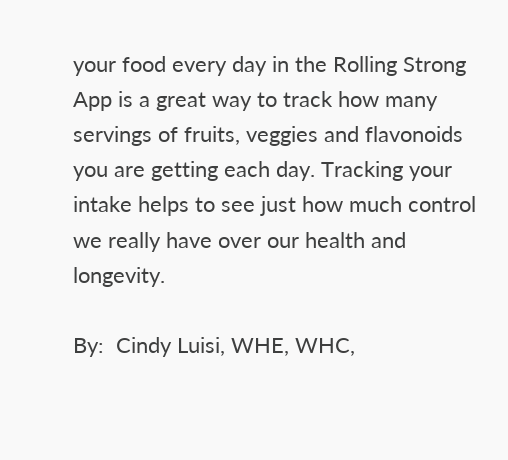your food every day in the Rolling Strong App is a great way to track how many servings of fruits, veggies and flavonoids you are getting each day. Tracking your intake helps to see just how much control we really have over our health and longevity.

By:  Cindy Luisi, WHE, WHC,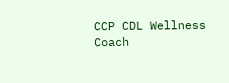CCP CDL Wellness Coach